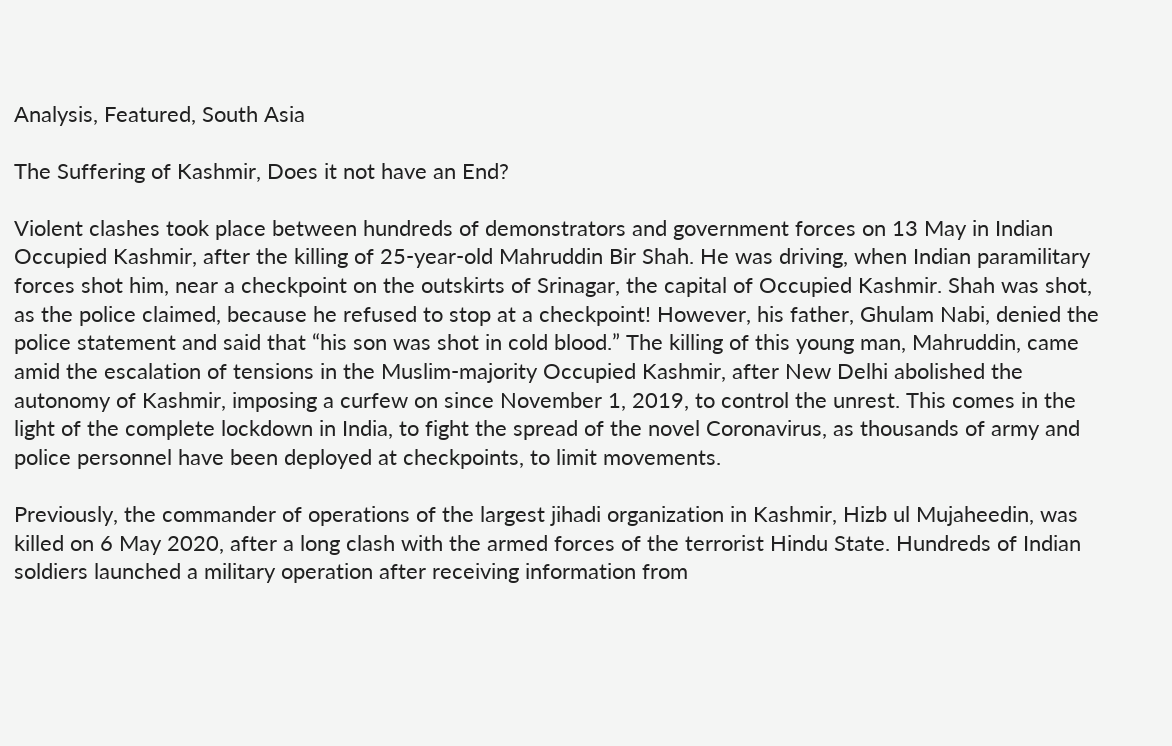Analysis, Featured, South Asia

The Suffering of Kashmir, Does it not have an End?

Violent clashes took place between hundreds of demonstrators and government forces on 13 May in Indian Occupied Kashmir, after the killing of 25-year-old Mahruddin Bir Shah. He was driving, when Indian paramilitary forces shot him, near a checkpoint on the outskirts of Srinagar, the capital of Occupied Kashmir. Shah was shot, as the police claimed, because he refused to stop at a checkpoint! However, his father, Ghulam Nabi, denied the police statement and said that “his son was shot in cold blood.” The killing of this young man, Mahruddin, came amid the escalation of tensions in the Muslim-majority Occupied Kashmir, after New Delhi abolished the autonomy of Kashmir, imposing a curfew on since November 1, 2019, to control the unrest. This comes in the light of the complete lockdown in India, to fight the spread of the novel Coronavirus, as thousands of army and police personnel have been deployed at checkpoints, to limit movements.

Previously, the commander of operations of the largest jihadi organization in Kashmir, Hizb ul Mujaheedin, was killed on 6 May 2020, after a long clash with the armed forces of the terrorist Hindu State. Hundreds of Indian soldiers launched a military operation after receiving information from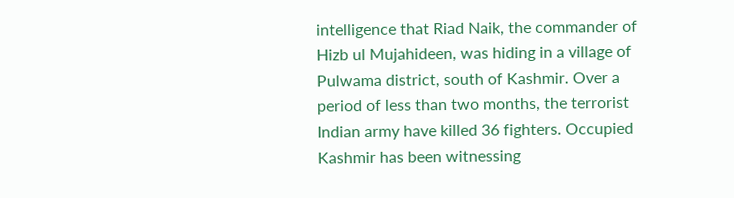intelligence that Riad Naik, the commander of Hizb ul Mujahideen, was hiding in a village of Pulwama district, south of Kashmir. Over a period of less than two months, the terrorist Indian army have killed 36 fighters. Occupied Kashmir has been witnessing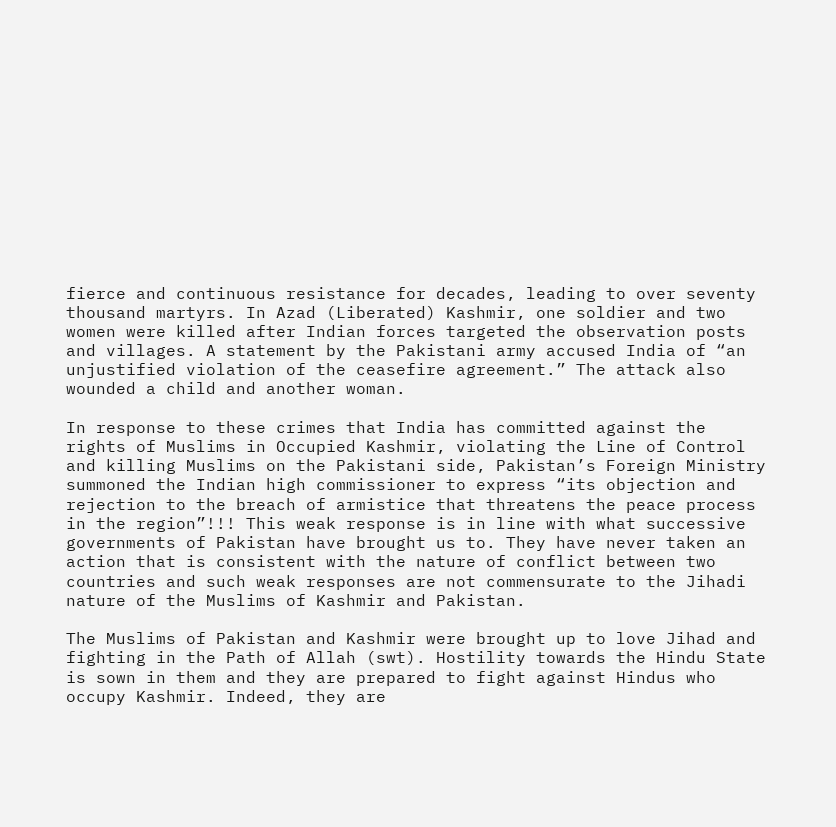fierce and continuous resistance for decades, leading to over seventy thousand martyrs. In Azad (Liberated) Kashmir, one soldier and two women were killed after Indian forces targeted the observation posts and villages. A statement by the Pakistani army accused India of “an unjustified violation of the ceasefire agreement.” The attack also wounded a child and another woman.

In response to these crimes that India has committed against the rights of Muslims in Occupied Kashmir, violating the Line of Control and killing Muslims on the Pakistani side, Pakistan’s Foreign Ministry summoned the Indian high commissioner to express “its objection and rejection to the breach of armistice that threatens the peace process in the region”!!! This weak response is in line with what successive governments of Pakistan have brought us to. They have never taken an action that is consistent with the nature of conflict between two countries and such weak responses are not commensurate to the Jihadi nature of the Muslims of Kashmir and Pakistan.

The Muslims of Pakistan and Kashmir were brought up to love Jihad and fighting in the Path of Allah (swt). Hostility towards the Hindu State is sown in them and they are prepared to fight against Hindus who occupy Kashmir. Indeed, they are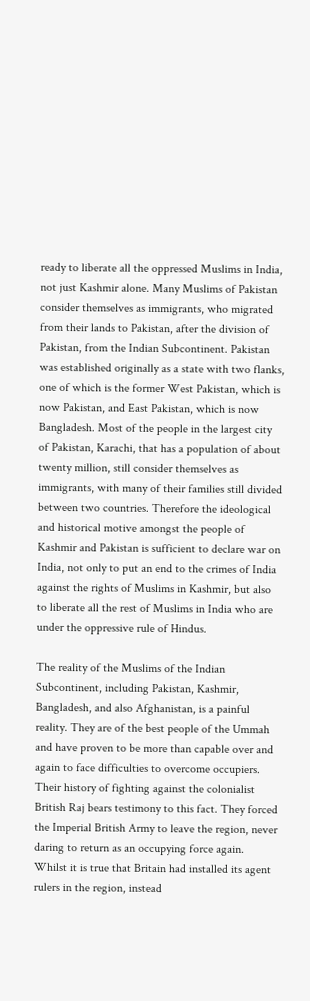ready to liberate all the oppressed Muslims in India, not just Kashmir alone. Many Muslims of Pakistan consider themselves as immigrants, who migrated from their lands to Pakistan, after the division of Pakistan, from the Indian Subcontinent. Pakistan was established originally as a state with two flanks, one of which is the former West Pakistan, which is now Pakistan, and East Pakistan, which is now Bangladesh. Most of the people in the largest city of Pakistan, Karachi, that has a population of about twenty million, still consider themselves as immigrants, with many of their families still divided between two countries. Therefore the ideological and historical motive amongst the people of Kashmir and Pakistan is sufficient to declare war on India, not only to put an end to the crimes of India against the rights of Muslims in Kashmir, but also to liberate all the rest of Muslims in India who are under the oppressive rule of Hindus.

The reality of the Muslims of the Indian Subcontinent, including Pakistan, Kashmir, Bangladesh, and also Afghanistan, is a painful reality. They are of the best people of the Ummah and have proven to be more than capable over and again to face difficulties to overcome occupiers. Their history of fighting against the colonialist British Raj bears testimony to this fact. They forced the Imperial British Army to leave the region, never daring to return as an occupying force again. Whilst it is true that Britain had installed its agent rulers in the region, instead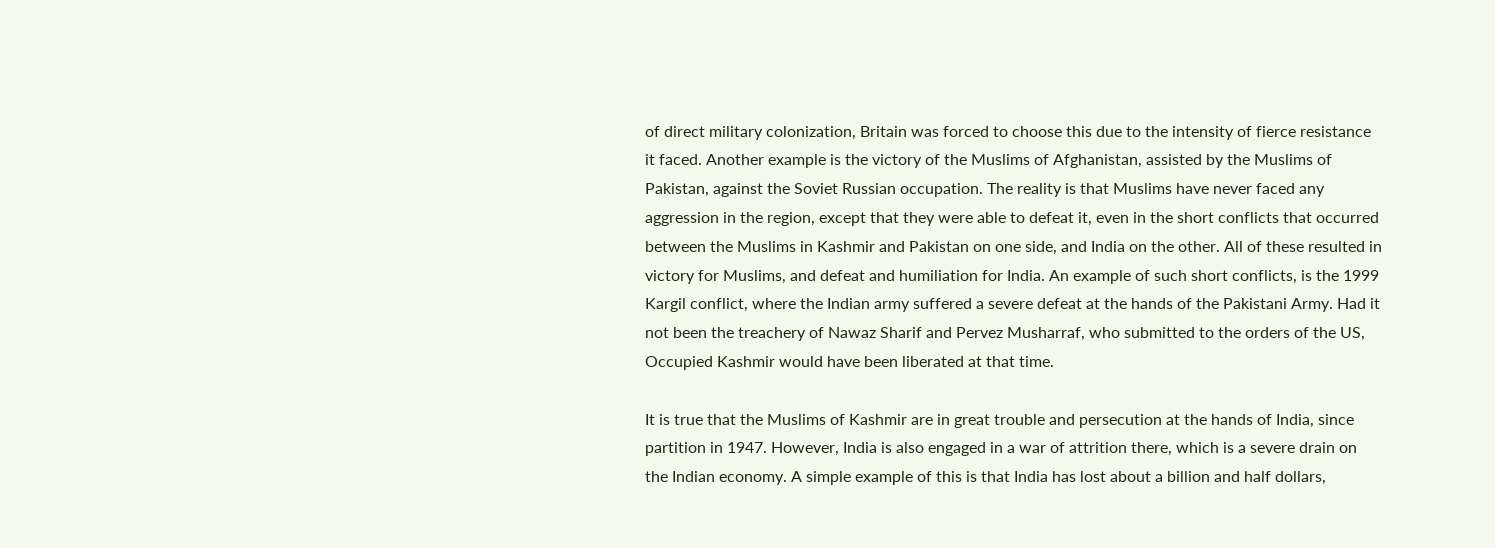of direct military colonization, Britain was forced to choose this due to the intensity of fierce resistance it faced. Another example is the victory of the Muslims of Afghanistan, assisted by the Muslims of Pakistan, against the Soviet Russian occupation. The reality is that Muslims have never faced any aggression in the region, except that they were able to defeat it, even in the short conflicts that occurred between the Muslims in Kashmir and Pakistan on one side, and India on the other. All of these resulted in victory for Muslims, and defeat and humiliation for India. An example of such short conflicts, is the 1999 Kargil conflict, where the Indian army suffered a severe defeat at the hands of the Pakistani Army. Had it not been the treachery of Nawaz Sharif and Pervez Musharraf, who submitted to the orders of the US, Occupied Kashmir would have been liberated at that time.

It is true that the Muslims of Kashmir are in great trouble and persecution at the hands of India, since partition in 1947. However, India is also engaged in a war of attrition there, which is a severe drain on the Indian economy. A simple example of this is that India has lost about a billion and half dollars,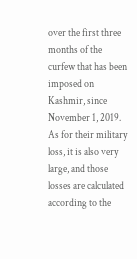over the first three months of the curfew that has been imposed on Kashmir, since November 1, 2019. As for their military loss, it is also very large, and those losses are calculated according to the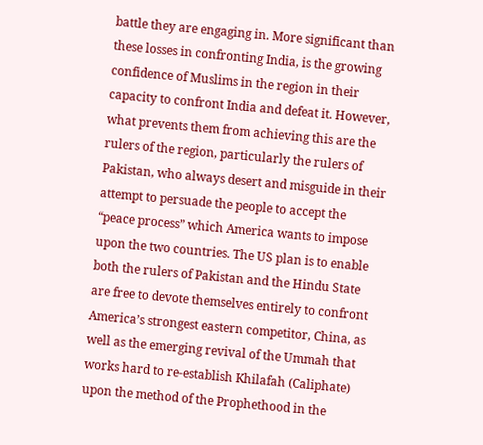battle they are engaging in. More significant than these losses in confronting India, is the growing confidence of Muslims in the region in their capacity to confront India and defeat it. However, what prevents them from achieving this are the rulers of the region, particularly the rulers of Pakistan, who always desert and misguide in their attempt to persuade the people to accept the “peace process” which America wants to impose upon the two countries. The US plan is to enable both the rulers of Pakistan and the Hindu State are free to devote themselves entirely to confront America’s strongest eastern competitor, China, as well as the emerging revival of the Ummah that works hard to re-establish Khilafah (Caliphate) upon the method of the Prophethood in the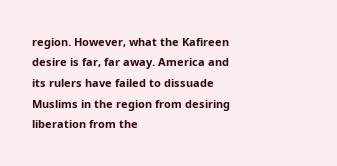region. However, what the Kafireen desire is far, far away. America and its rulers have failed to dissuade Muslims in the region from desiring liberation from the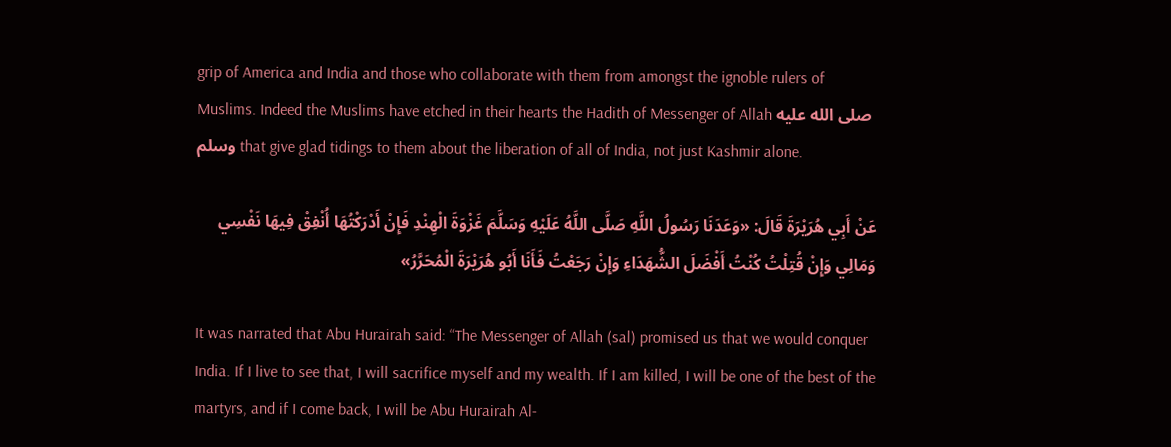grip of America and India and those who collaborate with them from amongst the ignoble rulers of Muslims. Indeed the Muslims have etched in their hearts the Hadith of Messenger of Allah صلى الله عليه وسلم that give glad tidings to them about the liberation of all of India, not just Kashmir alone.

عَنْ أَبِي هُرَيْرَةَ قَالَ: «وَعَدَنَا رَسُولُ اللَّهِ صَلَّى اللَّهُ عَلَيْهِ وَسَلَّمَ غَزْوَةَ الْهِنْدِ فَإِنْ أَدْرَكْتُهَا أُنْفِقْ فِيهَا نَفْسِي وَمَالِي وَإِنْ قُتِلْتُ كُنْتُ أَفْضَلَ الشُّهَدَاءِ وَإِنْ رَجَعْتُ فَأَنَا أَبُو هُرَيْرَةَ الْمُحَرَّرُ»

It was narrated that Abu Hurairah said: “The Messenger of Allah (sal) promised us that we would conquer India. If I live to see that, I will sacrifice myself and my wealth. If I am killed, I will be one of the best of the martyrs, and if I come back, I will be Abu Hurairah Al-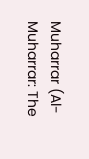Muharrar (Al-Muharrar: The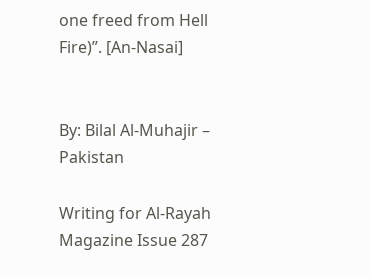one freed from Hell Fire)”. [An-Nasai]


By: Bilal Al-Muhajir – Pakistan

Writing for Al-Rayah Magazine Issue 287